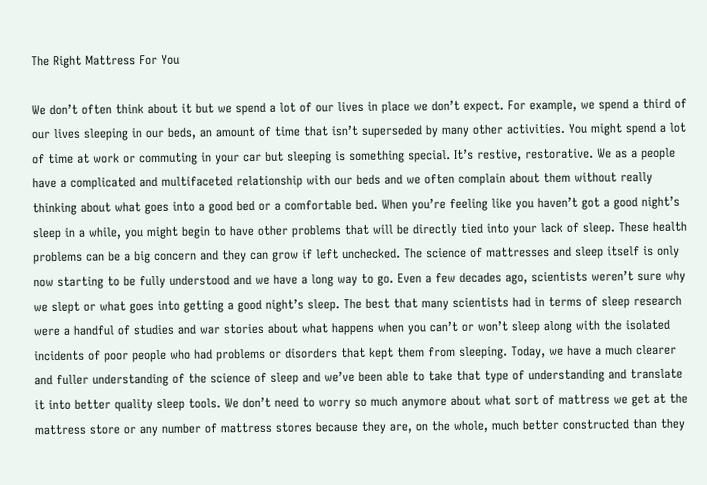The Right Mattress For You

We don’t often think about it but we spend a lot of our lives in place we don’t expect. For example, we spend a third of our lives sleeping in our beds, an amount of time that isn’t superseded by many other activities. You might spend a lot of time at work or commuting in your car but sleeping is something special. It’s restive, restorative. We as a people have a complicated and multifaceted relationship with our beds and we often complain about them without really thinking about what goes into a good bed or a comfortable bed. When you’re feeling like you haven’t got a good night’s sleep in a while, you might begin to have other problems that will be directly tied into your lack of sleep. These health problems can be a big concern and they can grow if left unchecked. The science of mattresses and sleep itself is only now starting to be fully understood and we have a long way to go. Even a few decades ago, scientists weren’t sure why we slept or what goes into getting a good night’s sleep. The best that many scientists had in terms of sleep research were a handful of studies and war stories about what happens when you can’t or won’t sleep along with the isolated incidents of poor people who had problems or disorders that kept them from sleeping. Today, we have a much clearer and fuller understanding of the science of sleep and we’ve been able to take that type of understanding and translate it into better quality sleep tools. We don’t need to worry so much anymore about what sort of mattress we get at the mattress store or any number of mattress stores because they are, on the whole, much better constructed than they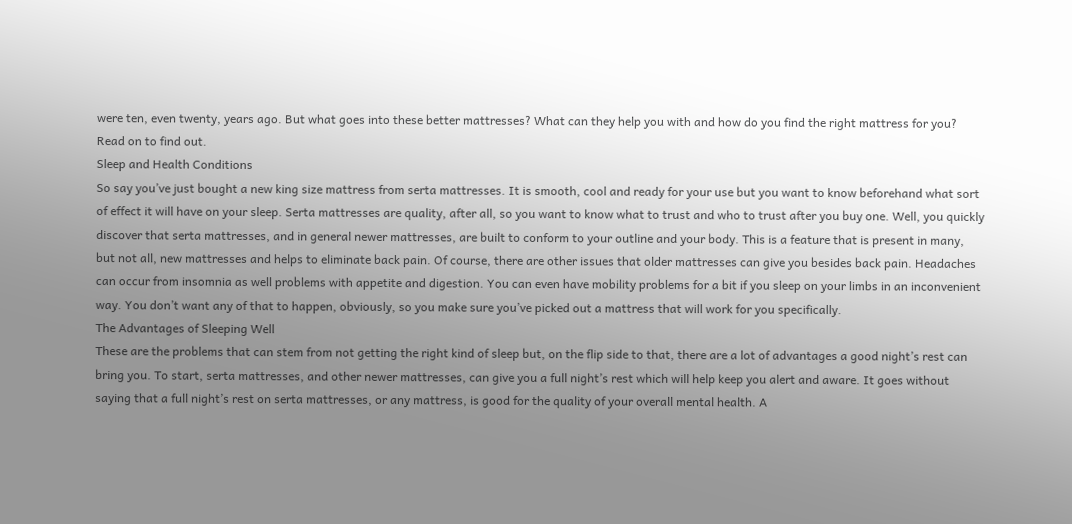were ten, even twenty, years ago. But what goes into these better mattresses? What can they help you with and how do you find the right mattress for you? Read on to find out.
Sleep and Health Conditions
So say you’ve just bought a new king size mattress from serta mattresses. It is smooth, cool and ready for your use but you want to know beforehand what sort of effect it will have on your sleep. Serta mattresses are quality, after all, so you want to know what to trust and who to trust after you buy one. Well, you quickly discover that serta mattresses, and in general newer mattresses, are built to conform to your outline and your body. This is a feature that is present in many, but not all, new mattresses and helps to eliminate back pain. Of course, there are other issues that older mattresses can give you besides back pain. Headaches can occur from insomnia as well problems with appetite and digestion. You can even have mobility problems for a bit if you sleep on your limbs in an inconvenient way. You don’t want any of that to happen, obviously, so you make sure you’ve picked out a mattress that will work for you specifically.
The Advantages of Sleeping Well
These are the problems that can stem from not getting the right kind of sleep but, on the flip side to that, there are a lot of advantages a good night’s rest can bring you. To start, serta mattresses, and other newer mattresses, can give you a full night’s rest which will help keep you alert and aware. It goes without saying that a full night’s rest on serta mattresses, or any mattress, is good for the quality of your overall mental health. A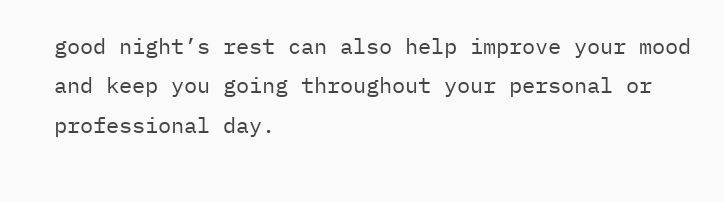good night’s rest can also help improve your mood and keep you going throughout your personal or professional day.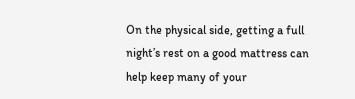On the physical side, getting a full night’s rest on a good mattress can help keep many of your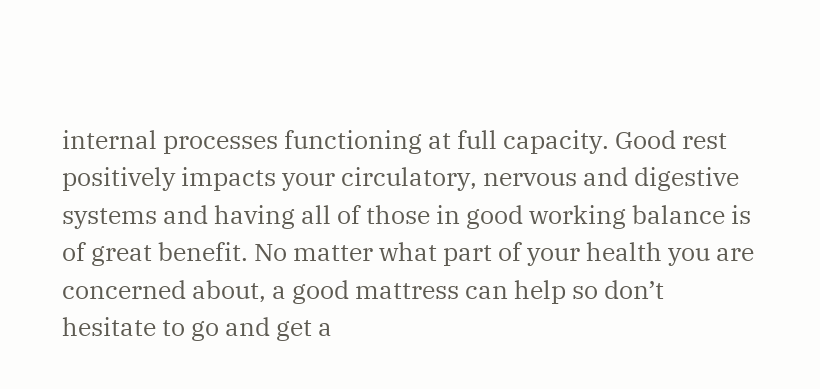internal processes functioning at full capacity. Good rest positively impacts your circulatory, nervous and digestive systems and having all of those in good working balance is of great benefit. No matter what part of your health you are concerned about, a good mattress can help so don’t hesitate to go and get a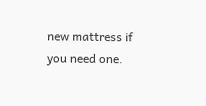new mattress if you need one.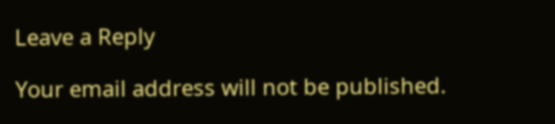Leave a Reply

Your email address will not be published.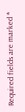Required fields are marked *